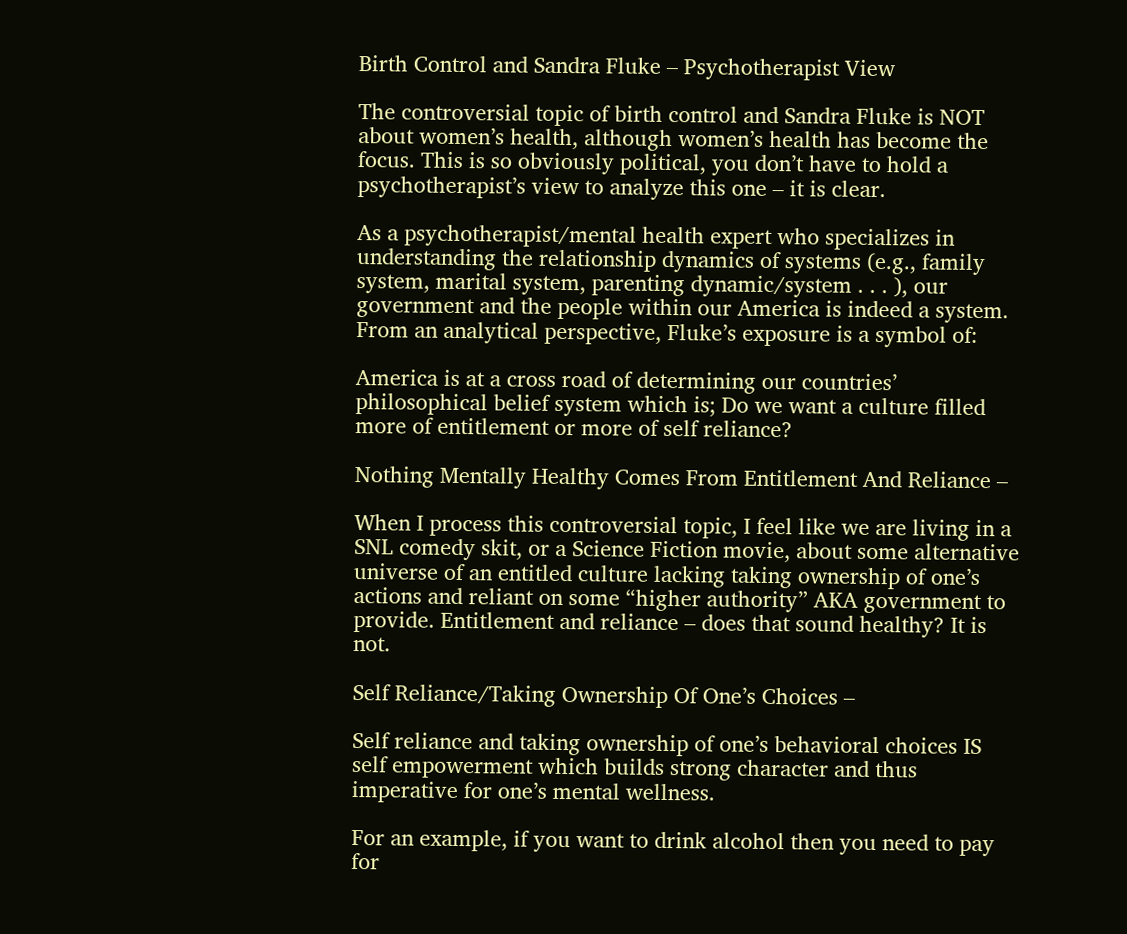Birth Control and Sandra Fluke – Psychotherapist View

The controversial topic of birth control and Sandra Fluke is NOT about women’s health, although women’s health has become the focus. This is so obviously political, you don’t have to hold a psychotherapist’s view to analyze this one – it is clear.

As a psychotherapist/mental health expert who specializes in understanding the relationship dynamics of systems (e.g., family system, marital system, parenting dynamic/system . . . ), our government and the people within our America is indeed a system. From an analytical perspective, Fluke’s exposure is a symbol of:

America is at a cross road of determining our countries’ philosophical belief system which is; Do we want a culture filled more of entitlement or more of self reliance?

Nothing Mentally Healthy Comes From Entitlement And Reliance –

When I process this controversial topic, I feel like we are living in a SNL comedy skit, or a Science Fiction movie, about some alternative universe of an entitled culture lacking taking ownership of one’s actions and reliant on some “higher authority” AKA government to provide. Entitlement and reliance – does that sound healthy? It is not.

Self Reliance/Taking Ownership Of One’s Choices –

Self reliance and taking ownership of one’s behavioral choices IS self empowerment which builds strong character and thus imperative for one’s mental wellness.

For an example, if you want to drink alcohol then you need to pay for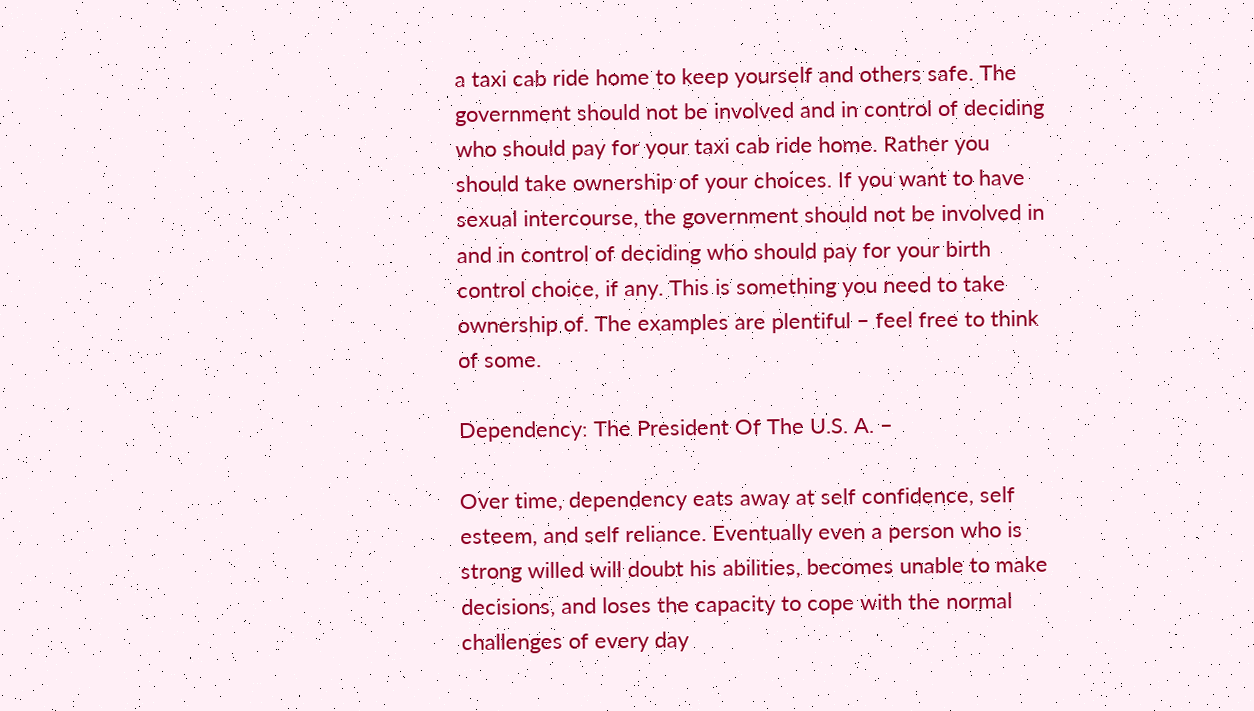a taxi cab ride home to keep yourself and others safe. The government should not be involved and in control of deciding who should pay for your taxi cab ride home. Rather you should take ownership of your choices. If you want to have sexual intercourse, the government should not be involved in and in control of deciding who should pay for your birth control choice, if any. This is something you need to take ownership of. The examples are plentiful – feel free to think of some.

Dependency: The President Of The U.S. A. –

Over time, dependency eats away at self confidence, self esteem, and self reliance. Eventually even a person who is strong willed will doubt his abilities, becomes unable to make decisions, and loses the capacity to cope with the normal challenges of every day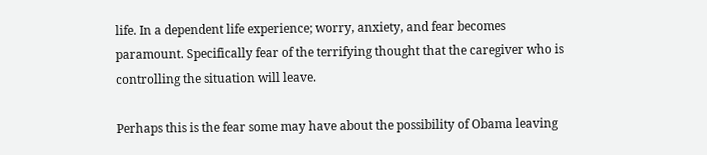life. In a dependent life experience; worry, anxiety, and fear becomes paramount. Specifically fear of the terrifying thought that the caregiver who is controlling the situation will leave.

Perhaps this is the fear some may have about the possibility of Obama leaving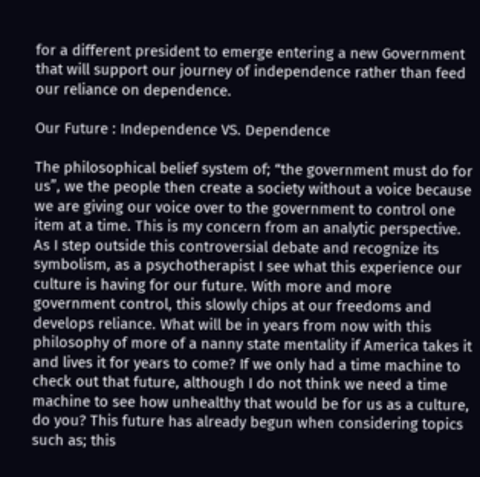for a different president to emerge entering a new Government that will support our journey of independence rather than feed our reliance on dependence.

Our Future : Independence VS. Dependence

The philosophical belief system of; “the government must do for us”, we the people then create a society without a voice because we are giving our voice over to the government to control one item at a time. This is my concern from an analytic perspective. As I step outside this controversial debate and recognize its symbolism, as a psychotherapist I see what this experience our culture is having for our future. With more and more government control, this slowly chips at our freedoms and develops reliance. What will be in years from now with this philosophy of more of a nanny state mentality if America takes it and lives it for years to come? If we only had a time machine to check out that future, although I do not think we need a time machine to see how unhealthy that would be for us as a culture, do you? This future has already begun when considering topics such as; this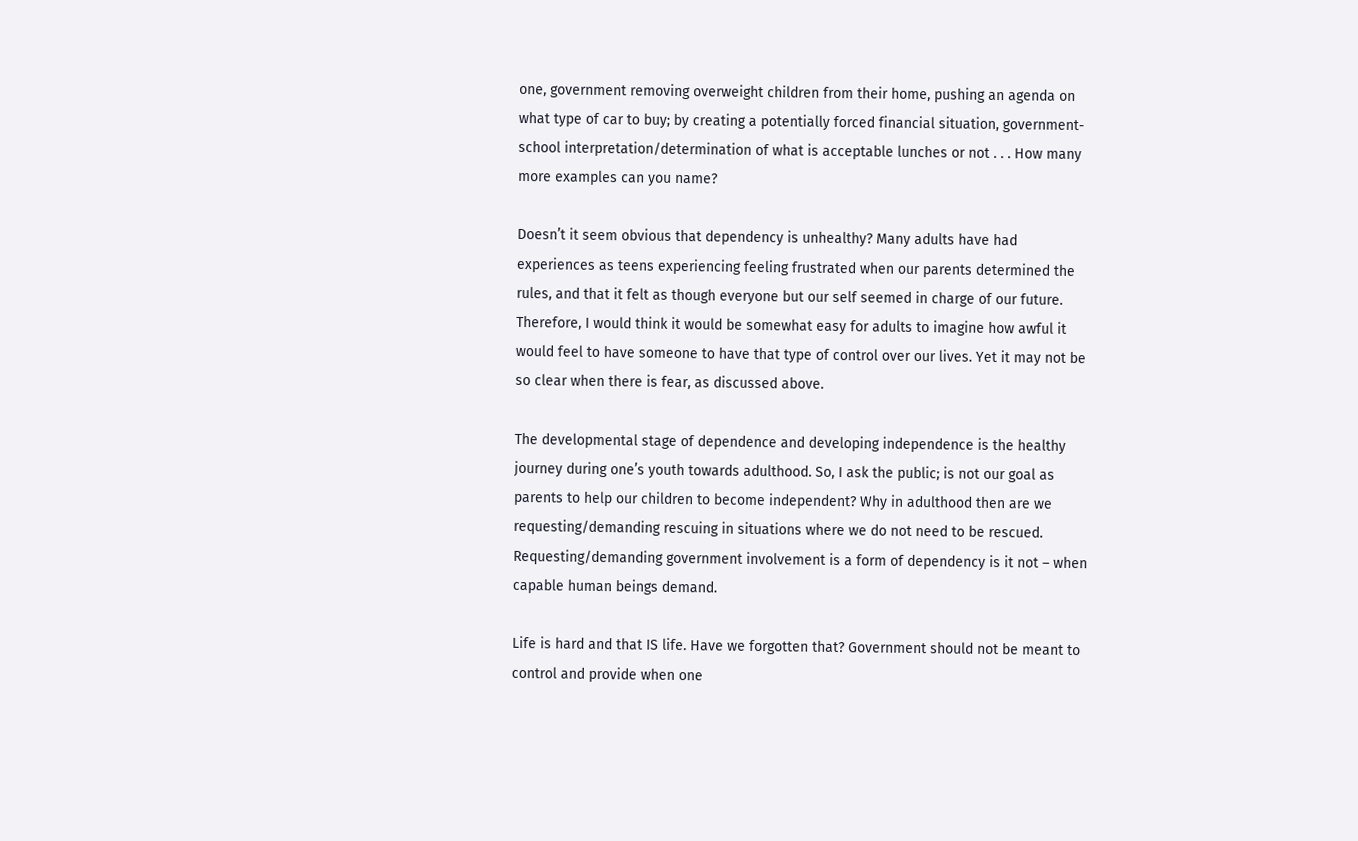one, government removing overweight children from their home, pushing an agenda on what type of car to buy; by creating a potentially forced financial situation, government-school interpretation/determination of what is acceptable lunches or not . . . How many more examples can you name?

Doesn’t it seem obvious that dependency is unhealthy? Many adults have had experiences as teens experiencing feeling frustrated when our parents determined the rules, and that it felt as though everyone but our self seemed in charge of our future. Therefore, I would think it would be somewhat easy for adults to imagine how awful it would feel to have someone to have that type of control over our lives. Yet it may not be so clear when there is fear, as discussed above.

The developmental stage of dependence and developing independence is the healthy journey during one’s youth towards adulthood. So, I ask the public; is not our goal as parents to help our children to become independent? Why in adulthood then are we requesting/demanding rescuing in situations where we do not need to be rescued. Requesting/demanding government involvement is a form of dependency is it not – when capable human beings demand.

Life is hard and that IS life. Have we forgotten that? Government should not be meant to control and provide when one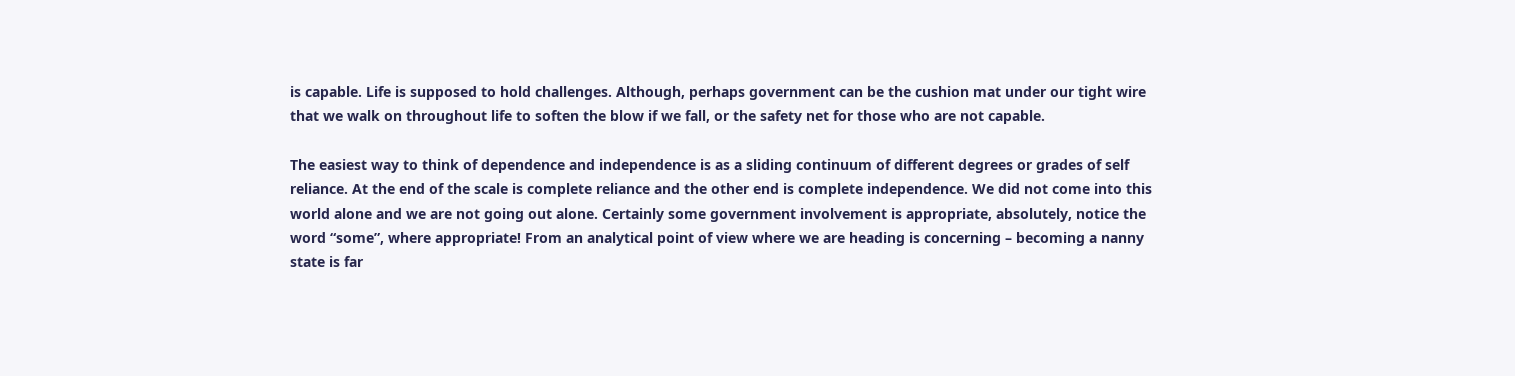is capable. Life is supposed to hold challenges. Although, perhaps government can be the cushion mat under our tight wire that we walk on throughout life to soften the blow if we fall, or the safety net for those who are not capable.

The easiest way to think of dependence and independence is as a sliding continuum of different degrees or grades of self reliance. At the end of the scale is complete reliance and the other end is complete independence. We did not come into this world alone and we are not going out alone. Certainly some government involvement is appropriate, absolutely, notice the word “some”, where appropriate! From an analytical point of view where we are heading is concerning – becoming a nanny state is far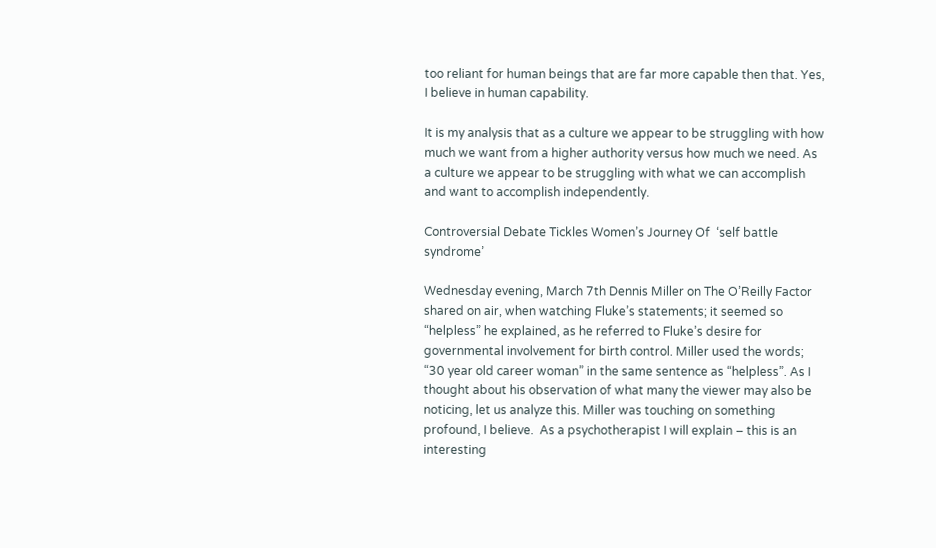too reliant for human beings that are far more capable then that. Yes, I believe in human capability.

It is my analysis that as a culture we appear to be struggling with how much we want from a higher authority versus how much we need. As a culture we appear to be struggling with what we can accomplish and want to accomplish independently.

Controversial Debate Tickles Women’s Journey Of  ‘self battle syndrome’

Wednesday evening, March 7th Dennis Miller on The O’Reilly Factor shared on air, when watching Fluke’s statements; it seemed so “helpless” he explained, as he referred to Fluke’s desire for governmental involvement for birth control. Miller used the words; “30 year old career woman” in the same sentence as “helpless”. As I thought about his observation of what many the viewer may also be noticing, let us analyze this. Miller was touching on something profound, I believe.  As a psychotherapist I will explain – this is an interesting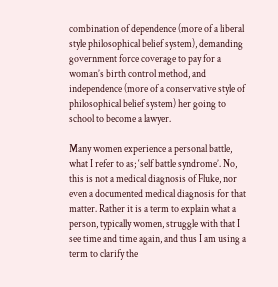combination of dependence (more of a liberal style philosophical belief system), demanding government force coverage to pay for a woman’s birth control method, and independence (more of a conservative style of philosophical belief system) her going to school to become a lawyer.

Many women experience a personal battle, what I refer to as; ‘self battle syndrome’. No, this is not a medical diagnosis of Fluke, nor even a documented medical diagnosis for that matter. Rather it is a term to explain what a person, typically women, struggle with that I see time and time again, and thus I am using a term to clarify the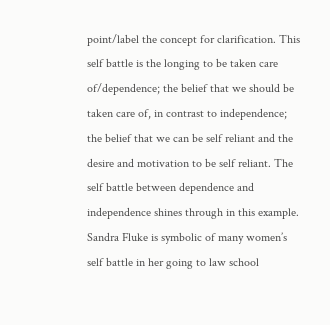point/label the concept for clarification. This self battle is the longing to be taken care of/dependence; the belief that we should be taken care of, in contrast to independence; the belief that we can be self reliant and the desire and motivation to be self reliant. The self battle between dependence and independence shines through in this example. Sandra Fluke is symbolic of many women’s self battle in her going to law school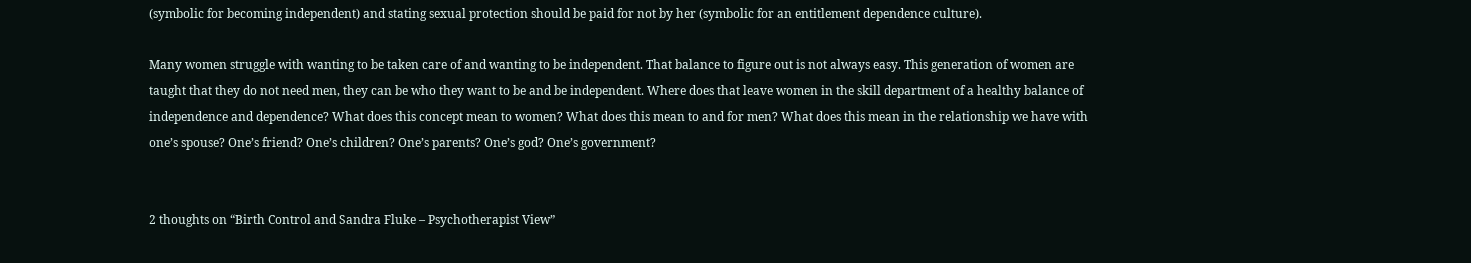(symbolic for becoming independent) and stating sexual protection should be paid for not by her (symbolic for an entitlement dependence culture).

Many women struggle with wanting to be taken care of and wanting to be independent. That balance to figure out is not always easy. This generation of women are taught that they do not need men, they can be who they want to be and be independent. Where does that leave women in the skill department of a healthy balance of independence and dependence? What does this concept mean to women? What does this mean to and for men? What does this mean in the relationship we have with one’s spouse? One’s friend? One’s children? One’s parents? One’s god? One’s government?


2 thoughts on “Birth Control and Sandra Fluke – Psychotherapist View”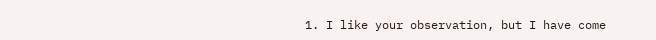1. I like your observation, but I have come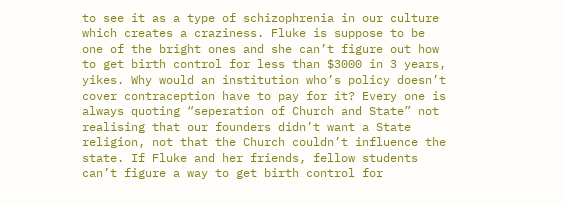to see it as a type of schizophrenia in our culture which creates a craziness. Fluke is suppose to be one of the bright ones and she can’t figure out how to get birth control for less than $3000 in 3 years, yikes. Why would an institution who’s policy doesn’t cover contraception have to pay for it? Every one is always quoting “seperation of Church and State” not realising that our founders didn’t want a State religion, not that the Church couldn’t influence the state. If Fluke and her friends, fellow students can’t figure a way to get birth control for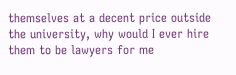themselves at a decent price outside the university, why would I ever hire them to be lawyers for me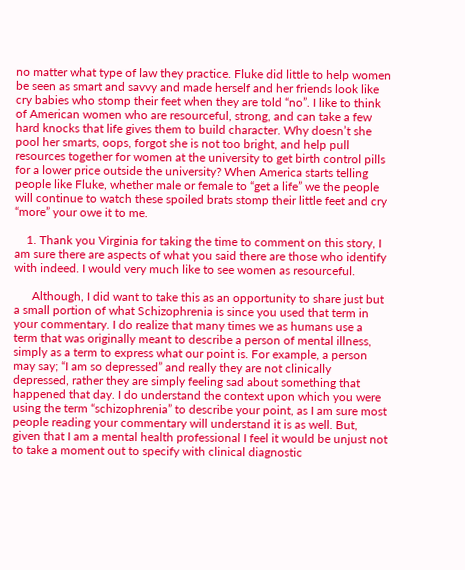no matter what type of law they practice. Fluke did little to help women be seen as smart and savvy and made herself and her friends look like cry babies who stomp their feet when they are told “no”. I like to think of American women who are resourceful, strong, and can take a few hard knocks that life gives them to build character. Why doesn’t she pool her smarts, oops, forgot she is not too bright, and help pull resources together for women at the university to get birth control pills for a lower price outside the university? When America starts telling people like Fluke, whether male or female to “get a life” we the people will continue to watch these spoiled brats stomp their little feet and cry “more” your owe it to me.

    1. Thank you Virginia for taking the time to comment on this story, I am sure there are aspects of what you said there are those who identify with indeed. I would very much like to see women as resourceful.

      Although, I did want to take this as an opportunity to share just but a small portion of what Schizophrenia is since you used that term in your commentary. I do realize that many times we as humans use a term that was originally meant to describe a person of mental illness, simply as a term to express what our point is. For example, a person may say; “I am so depressed” and really they are not clinically depressed, rather they are simply feeling sad about something that happened that day. I do understand the context upon which you were using the term “schizophrenia” to describe your point, as I am sure most people reading your commentary will understand it is as well. But, given that I am a mental health professional I feel it would be unjust not to take a moment out to specify with clinical diagnostic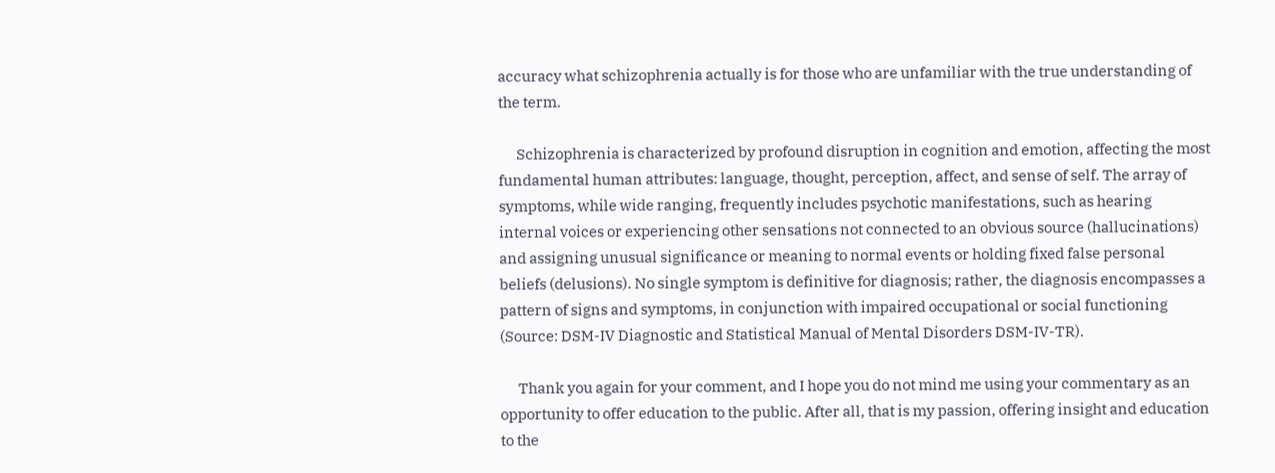accuracy what schizophrenia actually is for those who are unfamiliar with the true understanding of the term.

      Schizophrenia is characterized by profound disruption in cognition and emotion, affecting the most fundamental human attributes: language, thought, perception, affect, and sense of self. The array of symptoms, while wide ranging, frequently includes psychotic manifestations, such as hearing internal voices or experiencing other sensations not connected to an obvious source (hallucinations) and assigning unusual significance or meaning to normal events or holding fixed false personal beliefs (delusions). No single symptom is definitive for diagnosis; rather, the diagnosis encompasses a pattern of signs and symptoms, in conjunction with impaired occupational or social functioning (Source: DSM-IV Diagnostic and Statistical Manual of Mental Disorders DSM-IV-TR).

      Thank you again for your comment, and I hope you do not mind me using your commentary as an opportunity to offer education to the public. After all, that is my passion, offering insight and education to the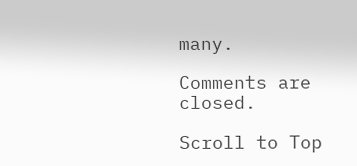many.

Comments are closed.

Scroll to Top